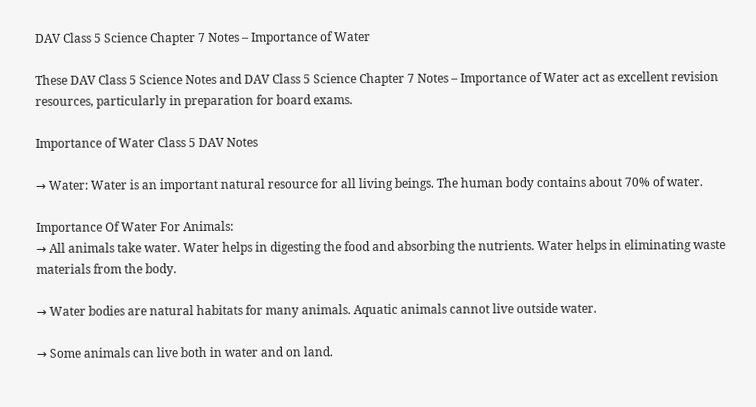DAV Class 5 Science Chapter 7 Notes – Importance of Water

These DAV Class 5 Science Notes and DAV Class 5 Science Chapter 7 Notes – Importance of Water act as excellent revision resources, particularly in preparation for board exams.

Importance of Water Class 5 DAV Notes

→ Water: Water is an important natural resource for all living beings. The human body contains about 70% of water.

Importance Of Water For Animals:
→ All animals take water. Water helps in digesting the food and absorbing the nutrients. Water helps in eliminating waste materials from the body.

→ Water bodies are natural habitats for many animals. Aquatic animals cannot live outside water.

→ Some animals can live both in water and on land.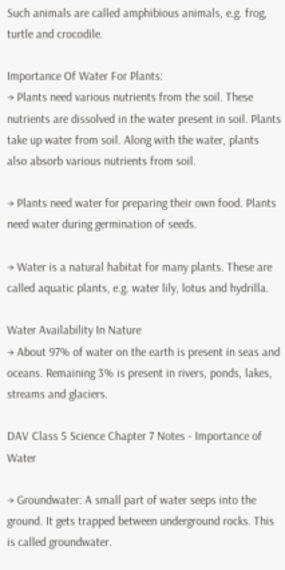Such animals are called amphibious animals, e.g. frog, turtle and crocodile.

Importance Of Water For Plants:
→ Plants need various nutrients from the soil. These nutrients are dissolved in the water present in soil. Plants take up water from soil. Along with the water, plants also absorb various nutrients from soil.

→ Plants need water for preparing their own food. Plants need water during germination of seeds.

→ Water is a natural habitat for many plants. These are called aquatic plants, e.g. water lily, lotus and hydrilla.

Water Availability In Nature
→ About 97% of water on the earth is present in seas and oceans. Remaining 3% is present in rivers, ponds, lakes, streams and glaciers.

DAV Class 5 Science Chapter 7 Notes - Importance of Water

→ Groundwater: A small part of water seeps into the ground. It gets trapped between underground rocks. This is called groundwater.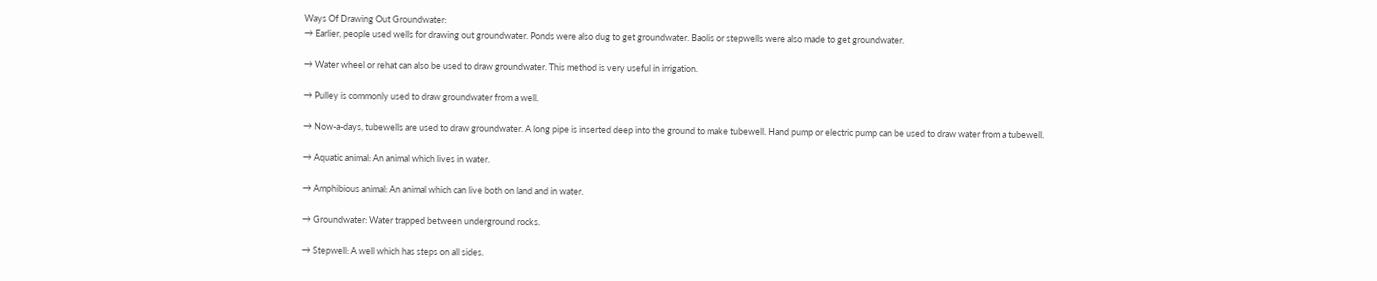Ways Of Drawing Out Groundwater:
→ Earlier, people used wells for drawing out groundwater. Ponds were also dug to get groundwater. Baolis or stepwells were also made to get groundwater.

→ Water wheel or rehat can also be used to draw groundwater. This method is very useful in irrigation.

→ Pulley is commonly used to draw groundwater from a well.

→ Now-a-days, tubewells are used to draw groundwater. A long pipe is inserted deep into the ground to make tubewell. Hand pump or electric pump can be used to draw water from a tubewell.

→ Aquatic animal: An animal which lives in water.

→ Amphibious animal: An animal which can live both on land and in water.

→ Groundwater: Water trapped between underground rocks.

→ Stepwell: A well which has steps on all sides.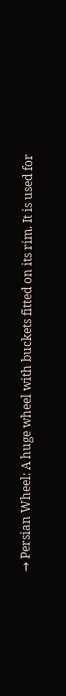→ Persian Wheel: A huge wheel with buckets fitted on its rim. It is used for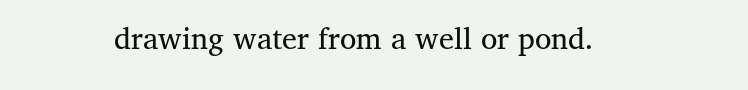drawing water from a well or pond.